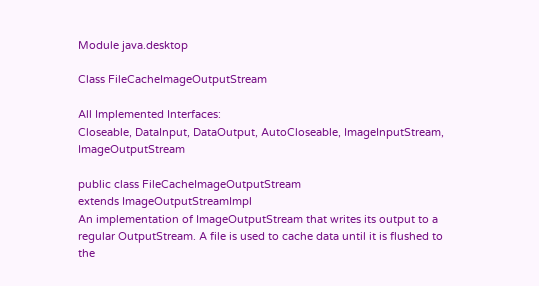Module java.desktop

Class FileCacheImageOutputStream

All Implemented Interfaces:
Closeable, DataInput, DataOutput, AutoCloseable, ImageInputStream, ImageOutputStream

public class FileCacheImageOutputStream
extends ImageOutputStreamImpl
An implementation of ImageOutputStream that writes its output to a regular OutputStream. A file is used to cache data until it is flushed to the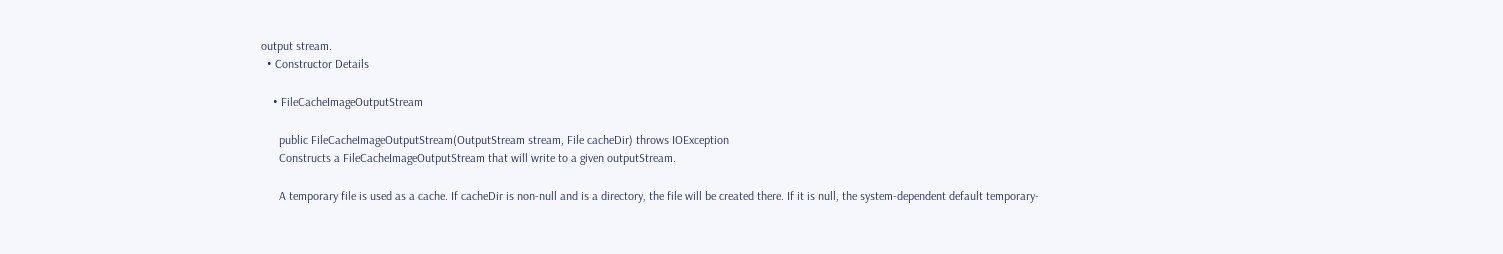output stream.
  • Constructor Details

    • FileCacheImageOutputStream

      public FileCacheImageOutputStream(OutputStream stream, File cacheDir) throws IOException
      Constructs a FileCacheImageOutputStream that will write to a given outputStream.

      A temporary file is used as a cache. If cacheDir is non-null and is a directory, the file will be created there. If it is null, the system-dependent default temporary-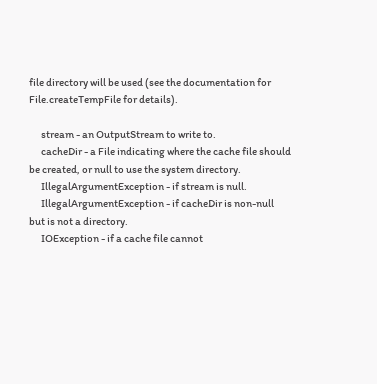file directory will be used (see the documentation for File.createTempFile for details).

      stream - an OutputStream to write to.
      cacheDir - a File indicating where the cache file should be created, or null to use the system directory.
      IllegalArgumentException - if stream is null.
      IllegalArgumentException - if cacheDir is non-null but is not a directory.
      IOException - if a cache file cannot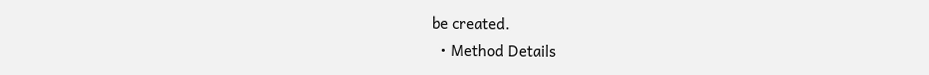be created.
  • Method Details